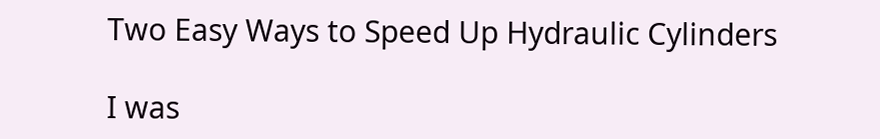Two Easy Ways to Speed Up Hydraulic Cylinders

I was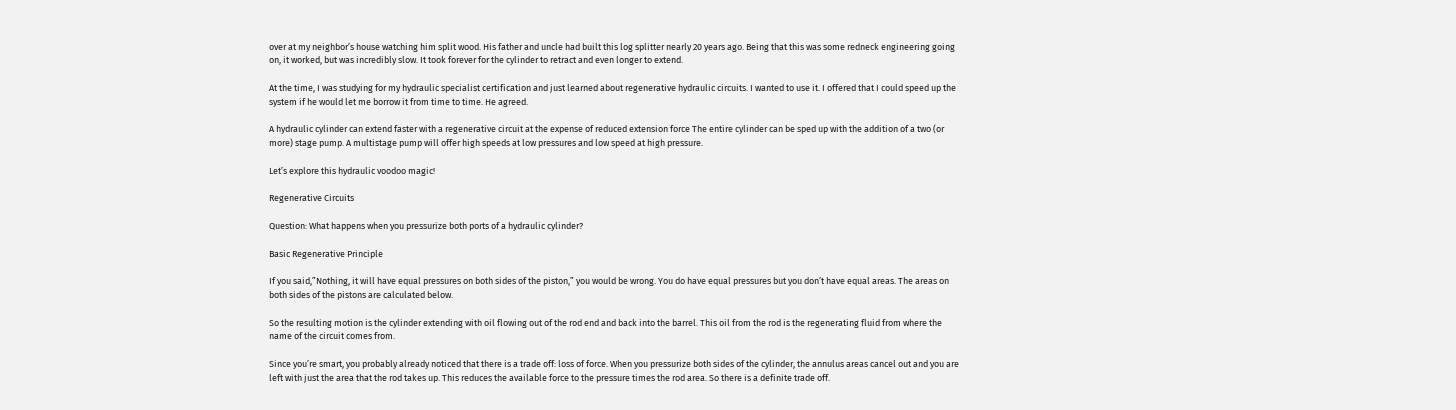over at my neighbor’s house watching him split wood. His father and uncle had built this log splitter nearly 20 years ago. Being that this was some redneck engineering going on, it worked, but was incredibly slow. It took forever for the cylinder to retract and even longer to extend.

At the time, I was studying for my hydraulic specialist certification and just learned about regenerative hydraulic circuits. I wanted to use it. I offered that I could speed up the system if he would let me borrow it from time to time. He agreed.

A hydraulic cylinder can extend faster with a regenerative circuit at the expense of reduced extension force The entire cylinder can be sped up with the addition of a two (or more) stage pump. A multistage pump will offer high speeds at low pressures and low speed at high pressure.

Let’s explore this hydraulic voodoo magic!

Regenerative Circuits

Question: What happens when you pressurize both ports of a hydraulic cylinder?

Basic Regenerative Principle

If you said,”Nothing, it will have equal pressures on both sides of the piston,” you would be wrong. You do have equal pressures but you don’t have equal areas. The areas on both sides of the pistons are calculated below.

So the resulting motion is the cylinder extending with oil flowing out of the rod end and back into the barrel. This oil from the rod is the regenerating fluid from where the name of the circuit comes from.

Since you’re smart, you probably already noticed that there is a trade off: loss of force. When you pressurize both sides of the cylinder, the annulus areas cancel out and you are left with just the area that the rod takes up. This reduces the available force to the pressure times the rod area. So there is a definite trade off.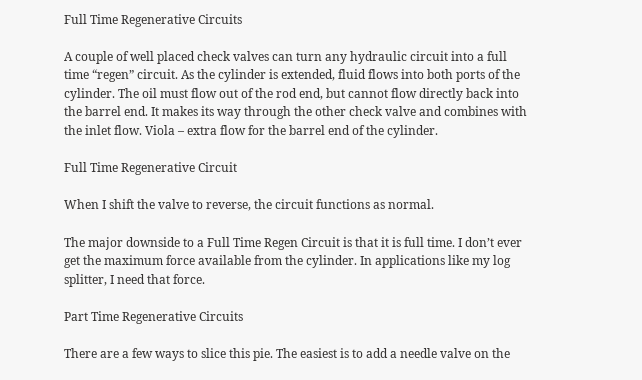Full Time Regenerative Circuits

A couple of well placed check valves can turn any hydraulic circuit into a full time “regen” circuit. As the cylinder is extended, fluid flows into both ports of the cylinder. The oil must flow out of the rod end, but cannot flow directly back into the barrel end. It makes its way through the other check valve and combines with the inlet flow. Viola – extra flow for the barrel end of the cylinder.

Full Time Regenerative Circuit

When I shift the valve to reverse, the circuit functions as normal.

The major downside to a Full Time Regen Circuit is that it is full time. I don’t ever get the maximum force available from the cylinder. In applications like my log splitter, I need that force.

Part Time Regenerative Circuits

There are a few ways to slice this pie. The easiest is to add a needle valve on the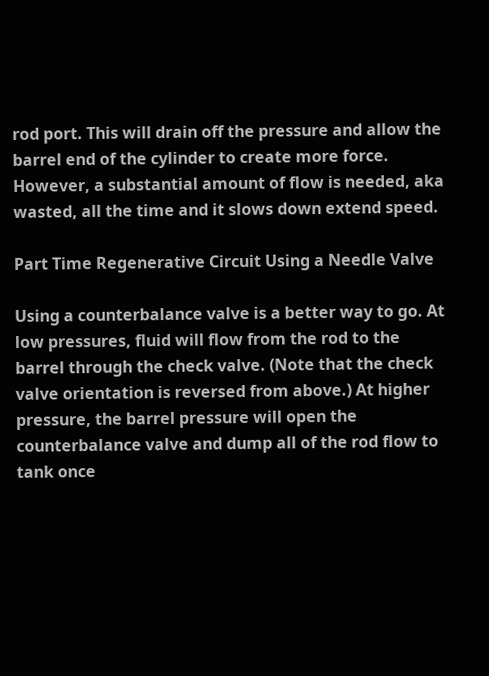rod port. This will drain off the pressure and allow the barrel end of the cylinder to create more force. However, a substantial amount of flow is needed, aka wasted, all the time and it slows down extend speed.

Part Time Regenerative Circuit Using a Needle Valve

Using a counterbalance valve is a better way to go. At low pressures, fluid will flow from the rod to the barrel through the check valve. (Note that the check valve orientation is reversed from above.) At higher pressure, the barrel pressure will open the counterbalance valve and dump all of the rod flow to tank once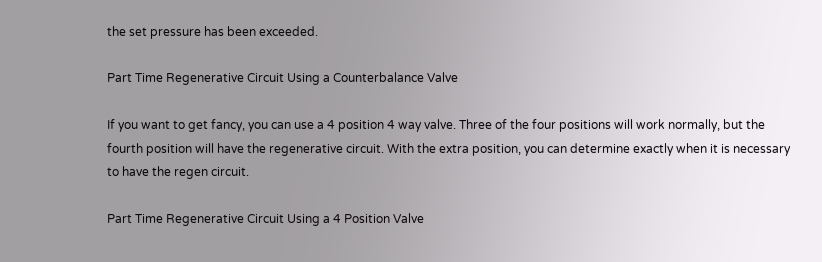the set pressure has been exceeded.

Part Time Regenerative Circuit Using a Counterbalance Valve

If you want to get fancy, you can use a 4 position 4 way valve. Three of the four positions will work normally, but the fourth position will have the regenerative circuit. With the extra position, you can determine exactly when it is necessary to have the regen circuit.

Part Time Regenerative Circuit Using a 4 Position Valve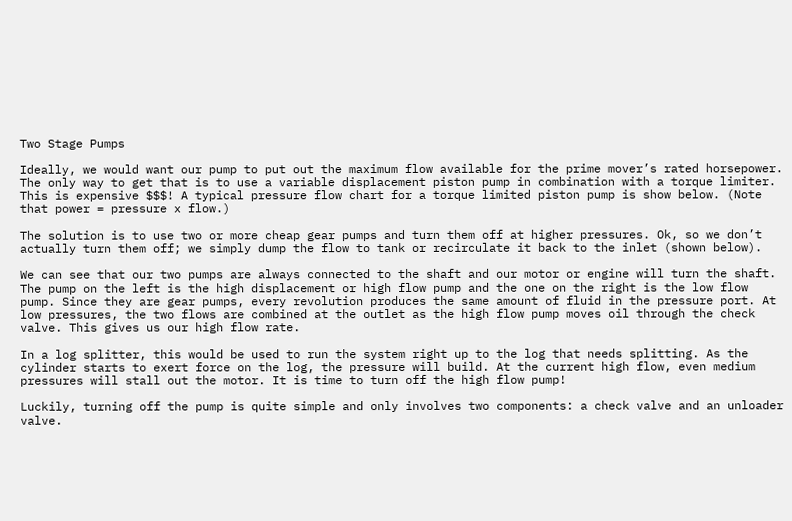Two Stage Pumps

Ideally, we would want our pump to put out the maximum flow available for the prime mover’s rated horsepower. The only way to get that is to use a variable displacement piston pump in combination with a torque limiter. This is expensive $$$! A typical pressure flow chart for a torque limited piston pump is show below. (Note that power = pressure x flow.)

The solution is to use two or more cheap gear pumps and turn them off at higher pressures. Ok, so we don’t actually turn them off; we simply dump the flow to tank or recirculate it back to the inlet (shown below).

We can see that our two pumps are always connected to the shaft and our motor or engine will turn the shaft. The pump on the left is the high displacement or high flow pump and the one on the right is the low flow pump. Since they are gear pumps, every revolution produces the same amount of fluid in the pressure port. At low pressures, the two flows are combined at the outlet as the high flow pump moves oil through the check valve. This gives us our high flow rate.

In a log splitter, this would be used to run the system right up to the log that needs splitting. As the cylinder starts to exert force on the log, the pressure will build. At the current high flow, even medium pressures will stall out the motor. It is time to turn off the high flow pump!

Luckily, turning off the pump is quite simple and only involves two components: a check valve and an unloader valve.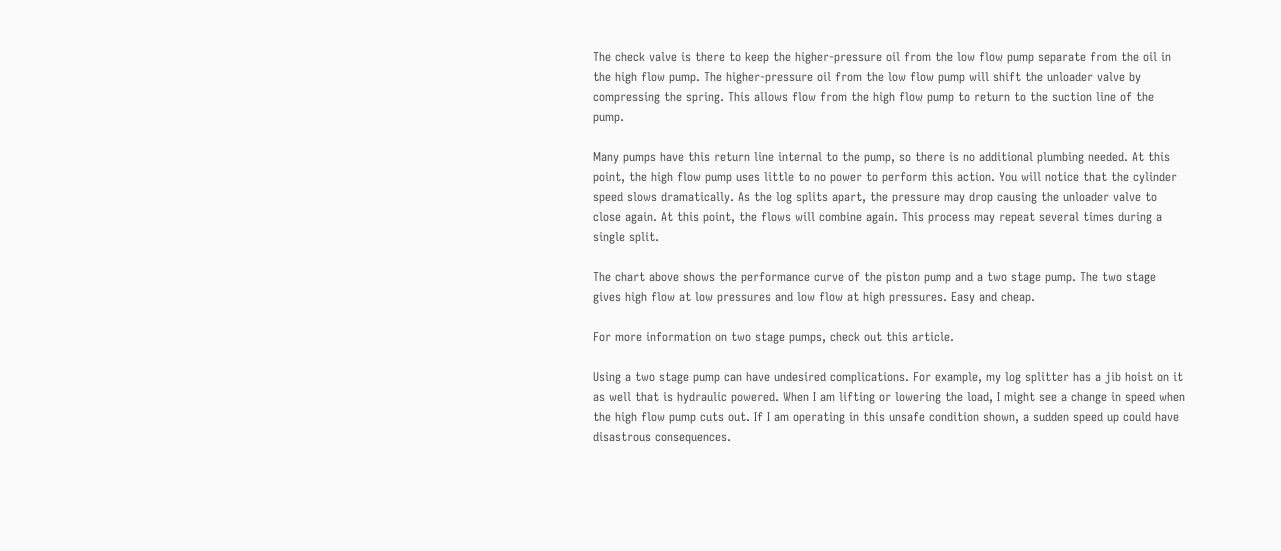The check valve is there to keep the higher-pressure oil from the low flow pump separate from the oil in the high flow pump. The higher-pressure oil from the low flow pump will shift the unloader valve by compressing the spring. This allows flow from the high flow pump to return to the suction line of the pump.

Many pumps have this return line internal to the pump, so there is no additional plumbing needed. At this point, the high flow pump uses little to no power to perform this action. You will notice that the cylinder speed slows dramatically. As the log splits apart, the pressure may drop causing the unloader valve to close again. At this point, the flows will combine again. This process may repeat several times during a single split.

The chart above shows the performance curve of the piston pump and a two stage pump. The two stage gives high flow at low pressures and low flow at high pressures. Easy and cheap.

For more information on two stage pumps, check out this article.

Using a two stage pump can have undesired complications. For example, my log splitter has a jib hoist on it as well that is hydraulic powered. When I am lifting or lowering the load, I might see a change in speed when the high flow pump cuts out. If I am operating in this unsafe condition shown, a sudden speed up could have disastrous consequences.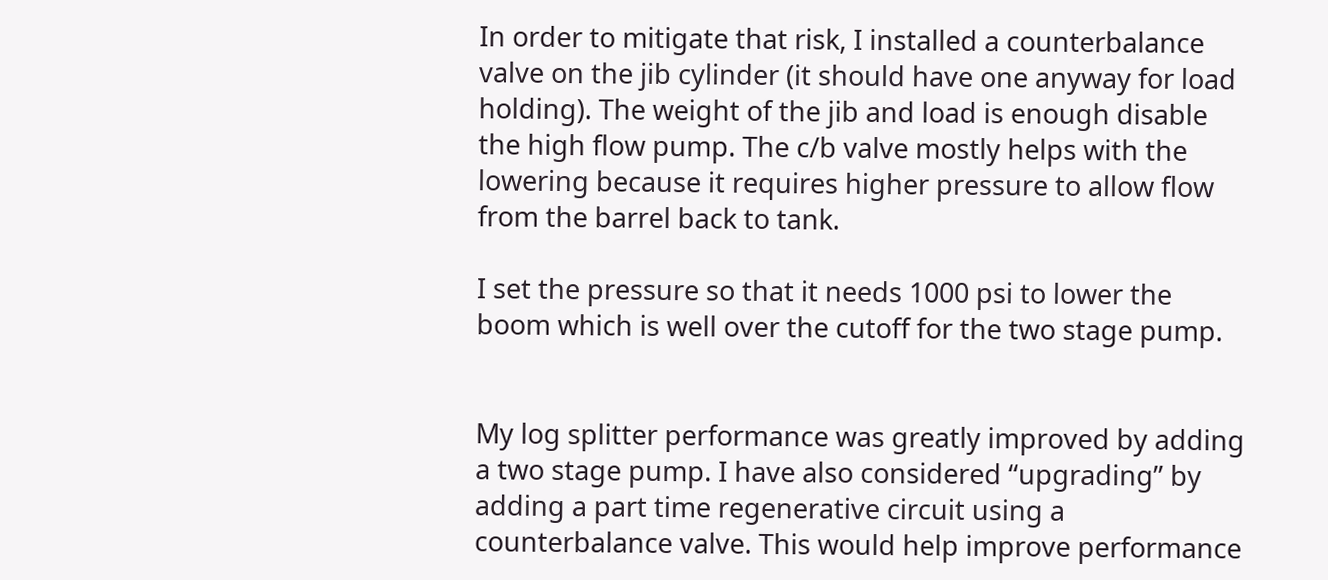In order to mitigate that risk, I installed a counterbalance valve on the jib cylinder (it should have one anyway for load holding). The weight of the jib and load is enough disable the high flow pump. The c/b valve mostly helps with the lowering because it requires higher pressure to allow flow from the barrel back to tank.

I set the pressure so that it needs 1000 psi to lower the boom which is well over the cutoff for the two stage pump.


My log splitter performance was greatly improved by adding a two stage pump. I have also considered “upgrading” by adding a part time regenerative circuit using a counterbalance valve. This would help improve performance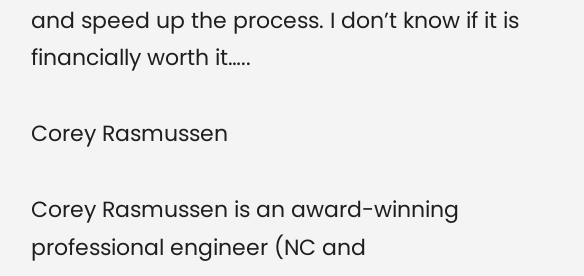and speed up the process. I don’t know if it is financially worth it…..

Corey Rasmussen

Corey Rasmussen is an award-winning professional engineer (NC and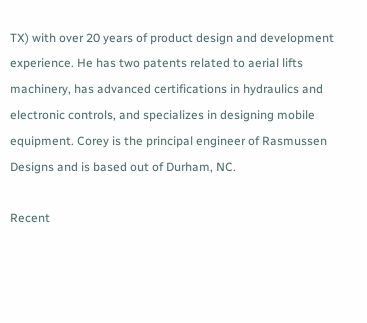TX) with over 20 years of product design and development experience. He has two patents related to aerial lifts machinery, has advanced certifications in hydraulics and electronic controls, and specializes in designing mobile equipment. Corey is the principal engineer of Rasmussen Designs and is based out of Durham, NC.

Recent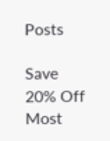Posts

Save 20% Off Most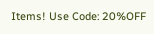Items! Use Code: 20%OFF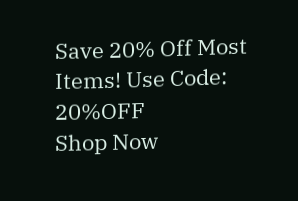Save 20% Off Most Items! Use Code: 20%OFF
Shop Now